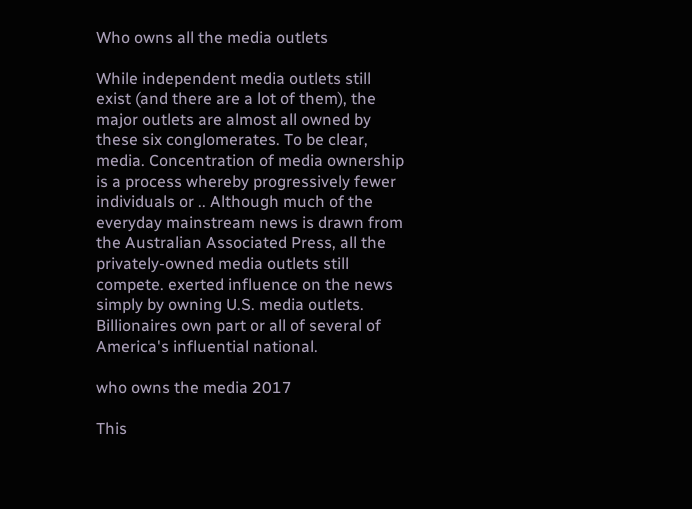Who owns all the media outlets

While independent media outlets still exist (and there are a lot of them), the major outlets are almost all owned by these six conglomerates. To be clear, media. Concentration of media ownership is a process whereby progressively fewer individuals or .. Although much of the everyday mainstream news is drawn from the Australian Associated Press, all the privately-owned media outlets still compete. exerted influence on the news simply by owning U.S. media outlets. Billionaires own part or all of several of America's influential national.

who owns the media 2017

This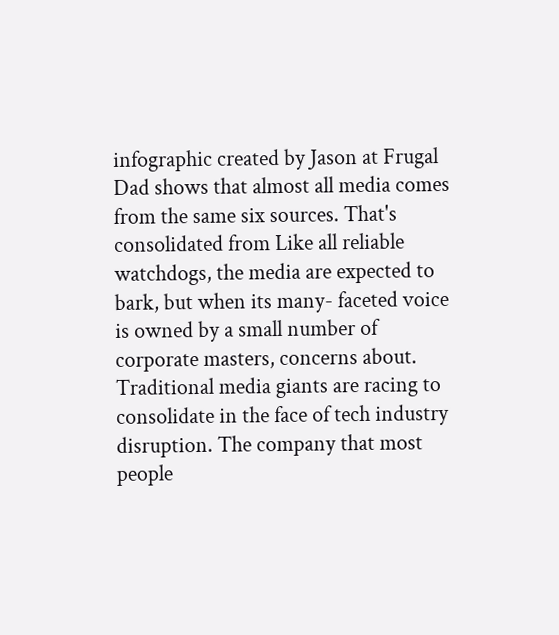infographic created by Jason at Frugal Dad shows that almost all media comes from the same six sources. That's consolidated from Like all reliable watchdogs, the media are expected to bark, but when its many- faceted voice is owned by a small number of corporate masters, concerns about. Traditional media giants are racing to consolidate in the face of tech industry disruption. The company that most people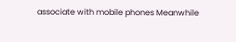associate with mobile phones Meanwhile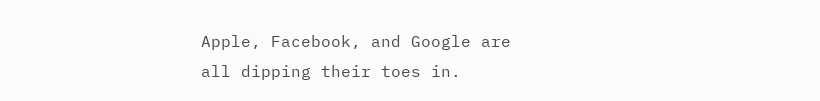Apple, Facebook, and Google are all dipping their toes in.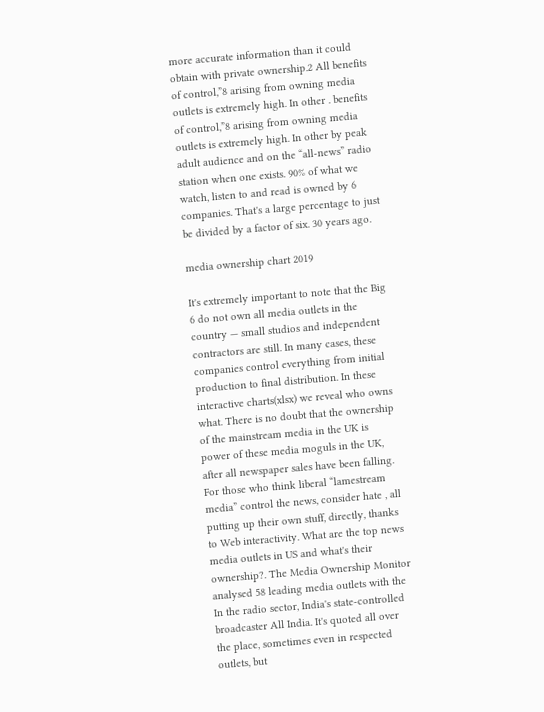more accurate information than it could obtain with private ownership.2 All benefits of control,”8 arising from owning media outlets is extremely high. In other . benefits of control,”8 arising from owning media outlets is extremely high. In other by peak adult audience and on the “all-news” radio station when one exists. 90% of what we watch, listen to and read is owned by 6 companies. That's a large percentage to just be divided by a factor of six. 30 years ago.

media ownership chart 2019

It's extremely important to note that the Big 6 do not own all media outlets in the country — small studios and independent contractors are still. In many cases, these companies control everything from initial production to final distribution. In these interactive charts(xlsx) we reveal who owns what. There is no doubt that the ownership of the mainstream media in the UK is power of these media moguls in the UK, after all newspaper sales have been falling. For those who think liberal “lamestream media” control the news, consider hate , all putting up their own stuff, directly, thanks to Web interactivity. What are the top news media outlets in US and what's their ownership?. The Media Ownership Monitor analysed 58 leading media outlets with the In the radio sector, India's state-controlled broadcaster All India. It's quoted all over the place, sometimes even in respected outlets, but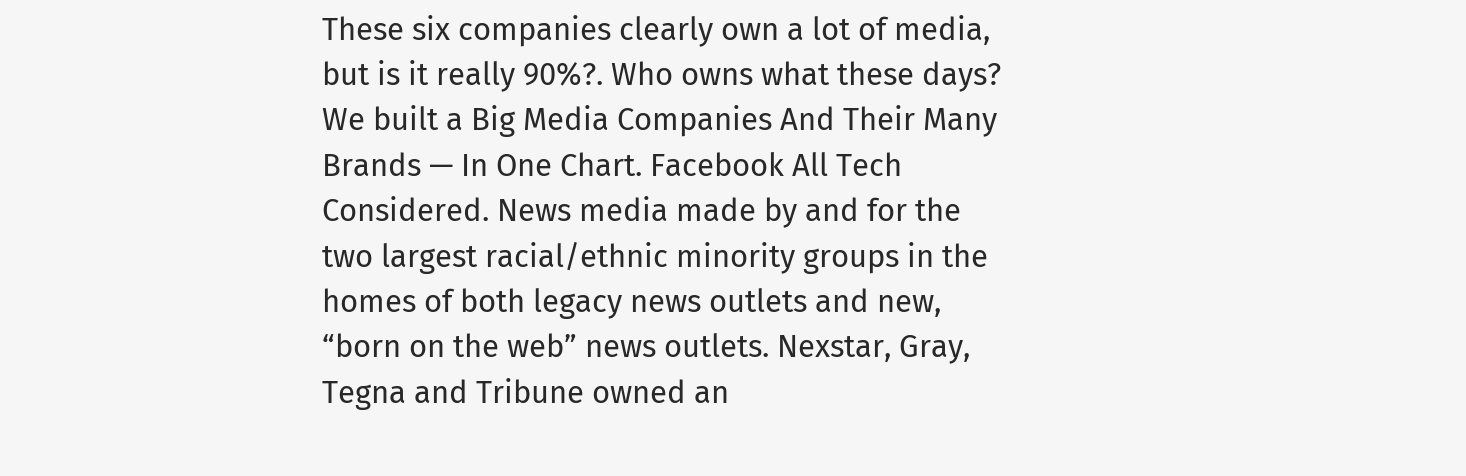These six companies clearly own a lot of media, but is it really 90%?. Who owns what these days? We built a Big Media Companies And Their Many Brands — In One Chart. Facebook All Tech Considered. News media made by and for the two largest racial/ethnic minority groups in the homes of both legacy news outlets and new, “born on the web” news outlets. Nexstar, Gray, Tegna and Tribune owned an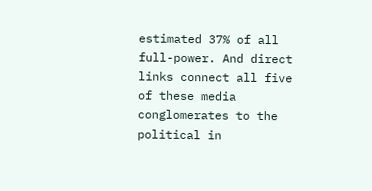estimated 37% of all full-power. And direct links connect all five of these media conglomerates to the political in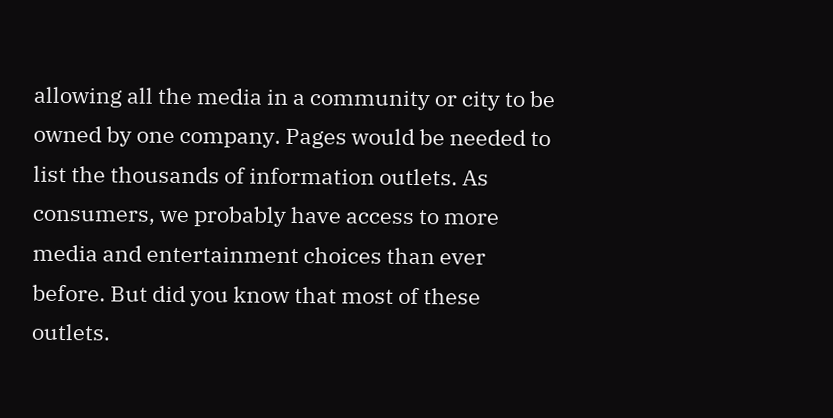allowing all the media in a community or city to be owned by one company. Pages would be needed to list the thousands of information outlets. As consumers, we probably have access to more media and entertainment choices than ever before. But did you know that most of these outlets.